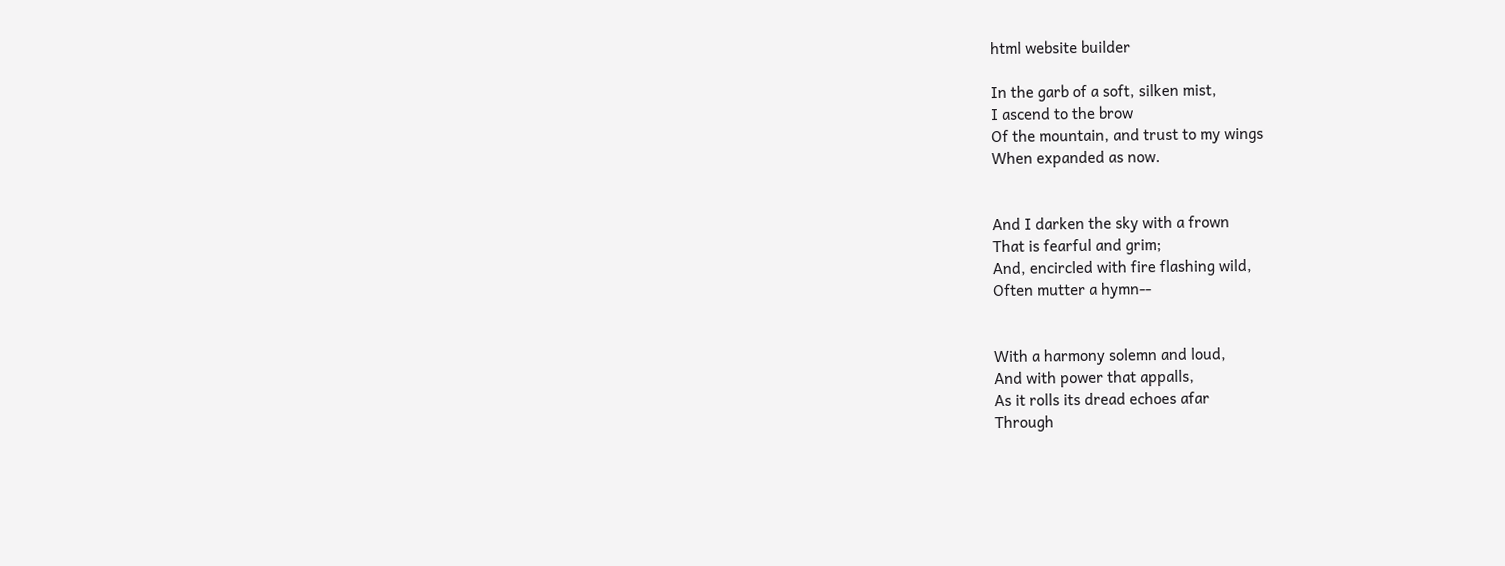html website builder

In the garb of a soft, silken mist,
I ascend to the brow
Of the mountain, and trust to my wings
When expanded as now.


And I darken the sky with a frown
That is fearful and grim;
And, encircled with fire flashing wild,
Often mutter a hymn--


With a harmony solemn and loud,
And with power that appalls,
As it rolls its dread echoes afar
Through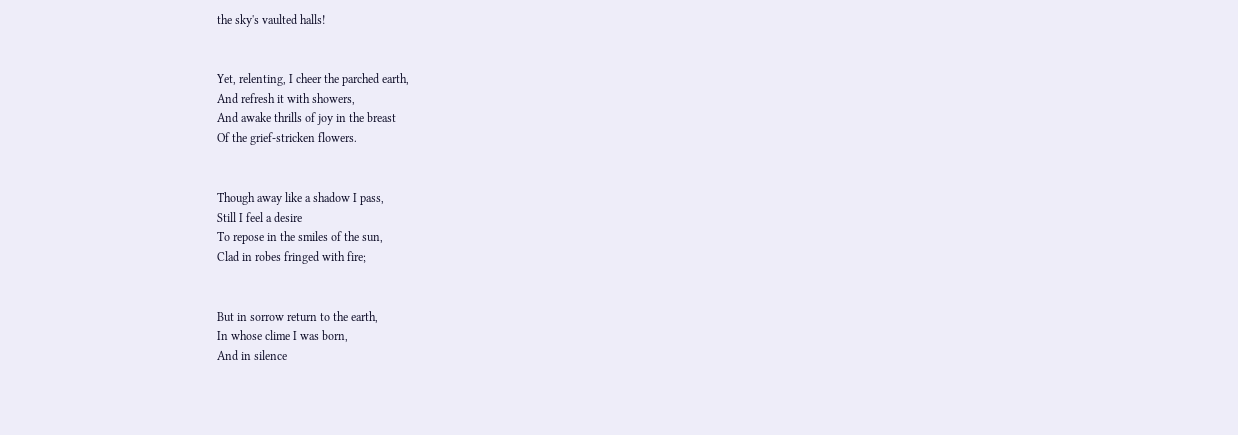the sky's vaulted halls!


Yet, relenting, I cheer the parched earth,
And refresh it with showers,
And awake thrills of joy in the breast
Of the grief-stricken flowers.


Though away like a shadow I pass,
Still I feel a desire
To repose in the smiles of the sun,
Clad in robes fringed with fire;


But in sorrow return to the earth,
In whose clime I was born,
And in silence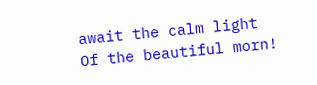await the calm light
Of the beautiful morn!